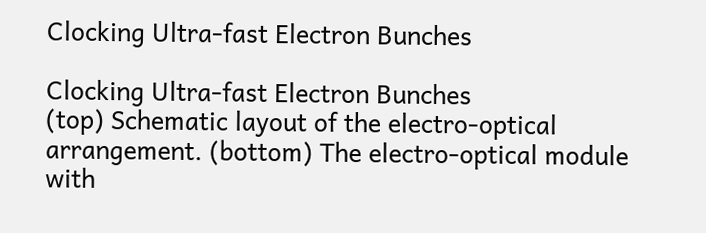Clocking Ultra-fast Electron Bunches

Clocking Ultra-fast Electron Bunches
(top) Schematic layout of the electro-optical arrangement. (bottom) The electro-optical module with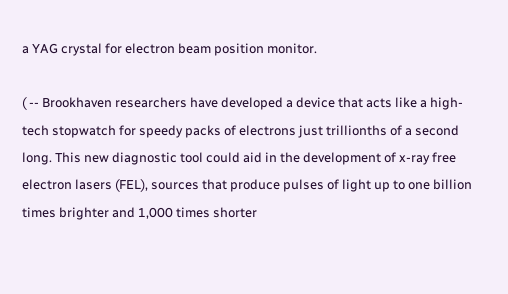a YAG crystal for electron beam position monitor.

( -- Brookhaven researchers have developed a device that acts like a high-tech stopwatch for speedy packs of electrons just trillionths of a second long. This new diagnostic tool could aid in the development of x-ray free electron lasers (FEL), sources that produce pulses of light up to one billion times brighter and 1,000 times shorter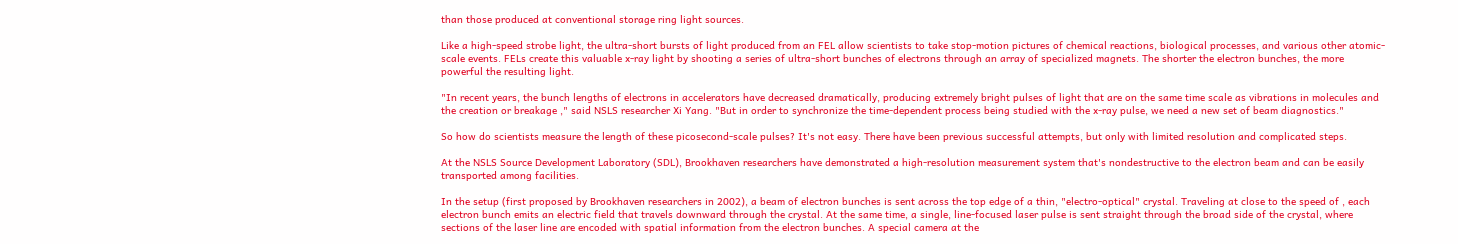than those produced at conventional storage ring light sources.

Like a high-speed strobe light, the ultra-short bursts of light produced from an FEL allow scientists to take stop-motion pictures of chemical reactions, biological processes, and various other atomic-scale events. FELs create this valuable x-ray light by shooting a series of ultra-short bunches of electrons through an array of specialized magnets. The shorter the electron bunches, the more powerful the resulting light.

"In recent years, the bunch lengths of electrons in accelerators have decreased dramatically, producing extremely bright pulses of light that are on the same time scale as vibrations in molecules and the creation or breakage ," said NSLS researcher Xi Yang. "But in order to synchronize the time-dependent process being studied with the x-ray pulse, we need a new set of beam diagnostics."

So how do scientists measure the length of these picosecond-scale pulses? It's not easy. There have been previous successful attempts, but only with limited resolution and complicated steps.

At the NSLS Source Development Laboratory (SDL), Brookhaven researchers have demonstrated a high-resolution measurement system that's nondestructive to the electron beam and can be easily transported among facilities.

In the setup (first proposed by Brookhaven researchers in 2002), a beam of electron bunches is sent across the top edge of a thin, "electro-optical" crystal. Traveling at close to the speed of , each electron bunch emits an electric field that travels downward through the crystal. At the same time, a single, line-focused laser pulse is sent straight through the broad side of the crystal, where sections of the laser line are encoded with spatial information from the electron bunches. A special camera at the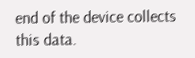end of the device collects this data.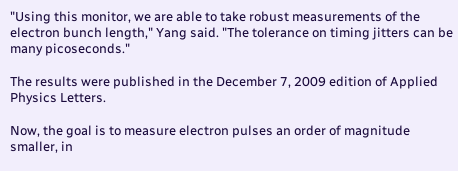"Using this monitor, we are able to take robust measurements of the electron bunch length," Yang said. "The tolerance on timing jitters can be many picoseconds."

The results were published in the December 7, 2009 edition of Applied Physics Letters.

Now, the goal is to measure electron pulses an order of magnitude smaller, in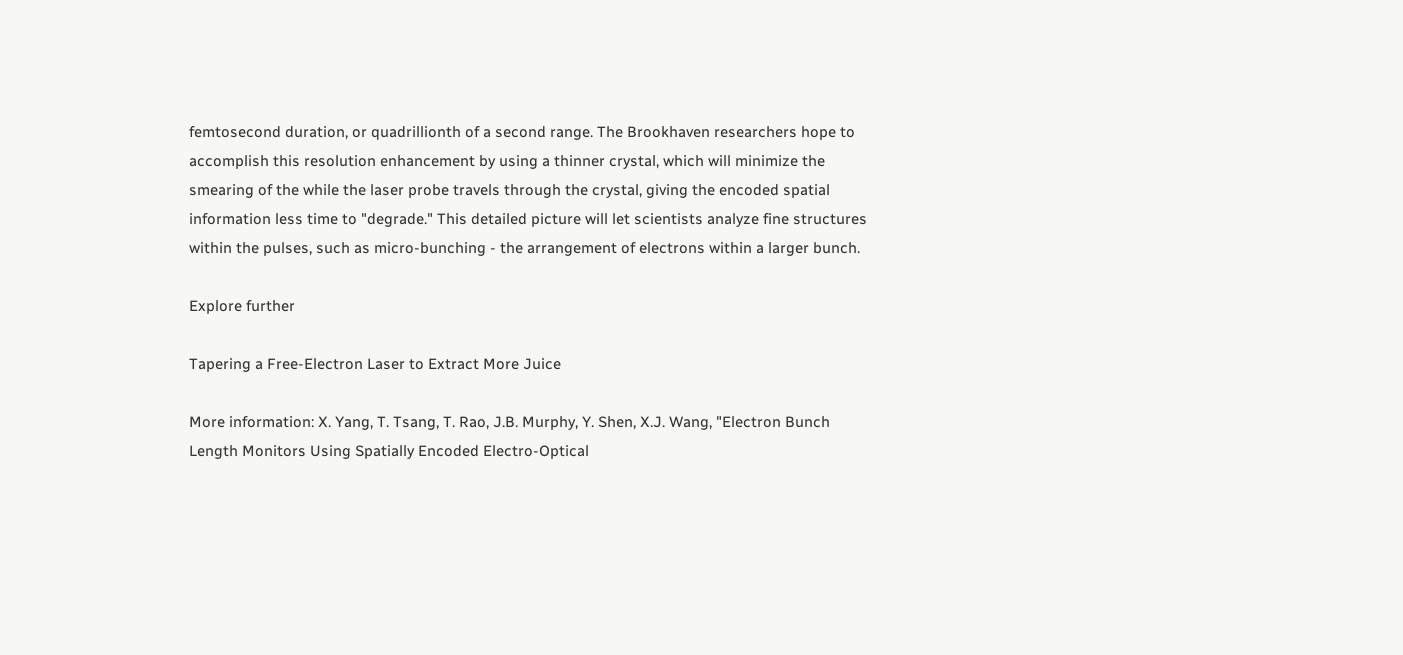femtosecond duration, or quadrillionth of a second range. The Brookhaven researchers hope to accomplish this resolution enhancement by using a thinner crystal, which will minimize the smearing of the while the laser probe travels through the crystal, giving the encoded spatial information less time to "degrade." This detailed picture will let scientists analyze fine structures within the pulses, such as micro-bunching - the arrangement of electrons within a larger bunch.

Explore further

Tapering a Free-Electron Laser to Extract More Juice

More information: X. Yang, T. Tsang, T. Rao, J.B. Murphy, Y. Shen, X.J. Wang, "Electron Bunch Length Monitors Using Spatially Encoded Electro-Optical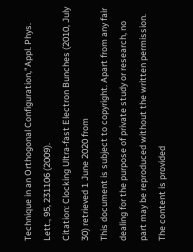Technique in an Orthogonal Configuration,"Appl. Phys. Lett., 95, 231106 (2009).
Citation: Clocking Ultra-fast Electron Bunches (2010, July 30) retrieved 1 June 2020 from
This document is subject to copyright. Apart from any fair dealing for the purpose of private study or research, no part may be reproduced without the written permission. The content is provided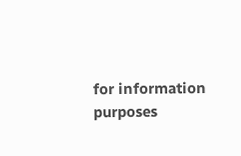for information purposes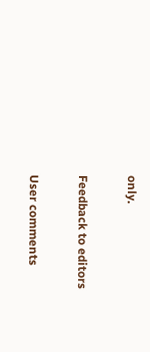only.

Feedback to editors

User comments